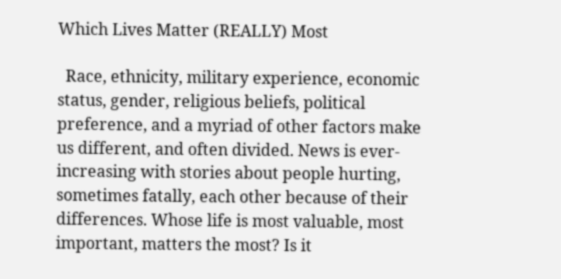Which Lives Matter (REALLY) Most

  Race, ethnicity, military experience, economic status, gender, religious beliefs, political preference, and a myriad of other factors make us different, and often divided. News is ever-increasing with stories about people hurting, sometimes fatally, each other because of their differences. Whose life is most valuable, most important, matters the most? Is it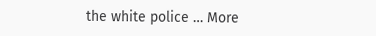the white police … More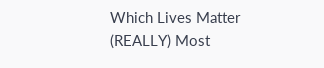Which Lives Matter (REALLY) Most